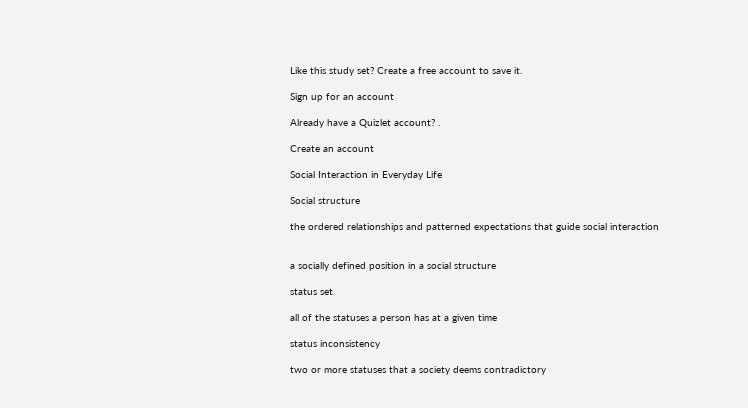Like this study set? Create a free account to save it.

Sign up for an account

Already have a Quizlet account? .

Create an account

Social Interaction in Everyday Life

Social structure

the ordered relationships and patterned expectations that guide social interaction


a socially defined position in a social structure

status set

all of the statuses a person has at a given time

status inconsistency

two or more statuses that a society deems contradictory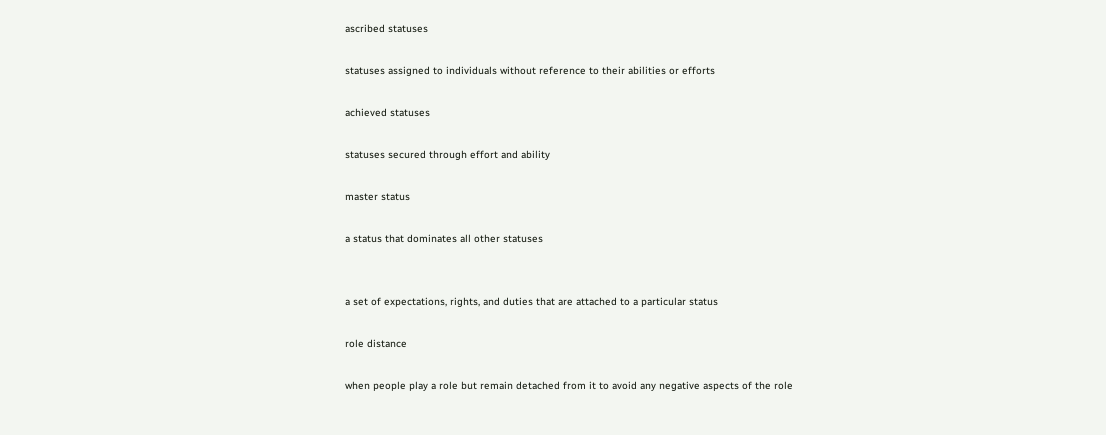ascribed statuses

statuses assigned to individuals without reference to their abilities or efforts

achieved statuses

statuses secured through effort and ability

master status

a status that dominates all other statuses


a set of expectations, rights, and duties that are attached to a particular status

role distance

when people play a role but remain detached from it to avoid any negative aspects of the role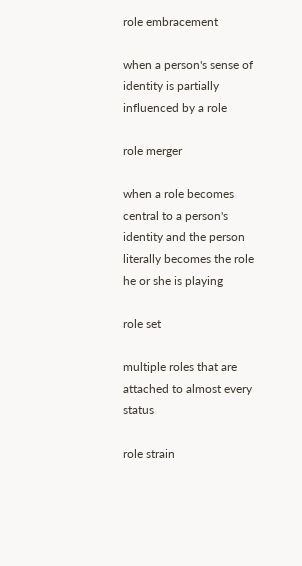role embracement

when a person's sense of identity is partially influenced by a role

role merger

when a role becomes central to a person's identity and the person literally becomes the role he or she is playing

role set

multiple roles that are attached to almost every status

role strain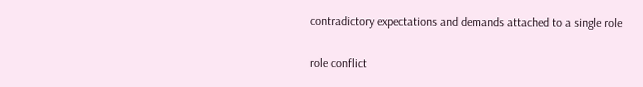contradictory expectations and demands attached to a single role

role conflict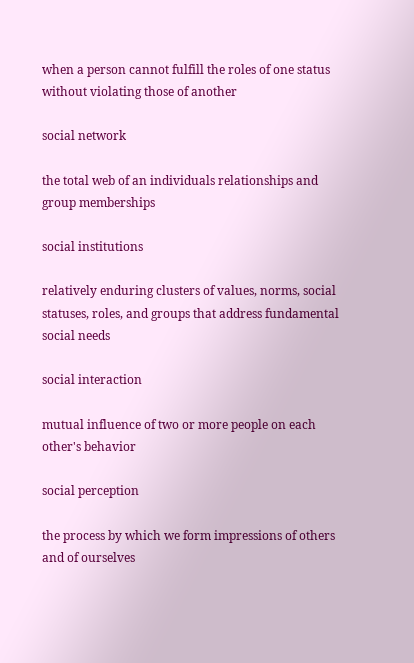when a person cannot fulfill the roles of one status without violating those of another

social network

the total web of an individuals relationships and group memberships

social institutions

relatively enduring clusters of values, norms, social statuses, roles, and groups that address fundamental social needs

social interaction

mutual influence of two or more people on each other's behavior

social perception

the process by which we form impressions of others and of ourselves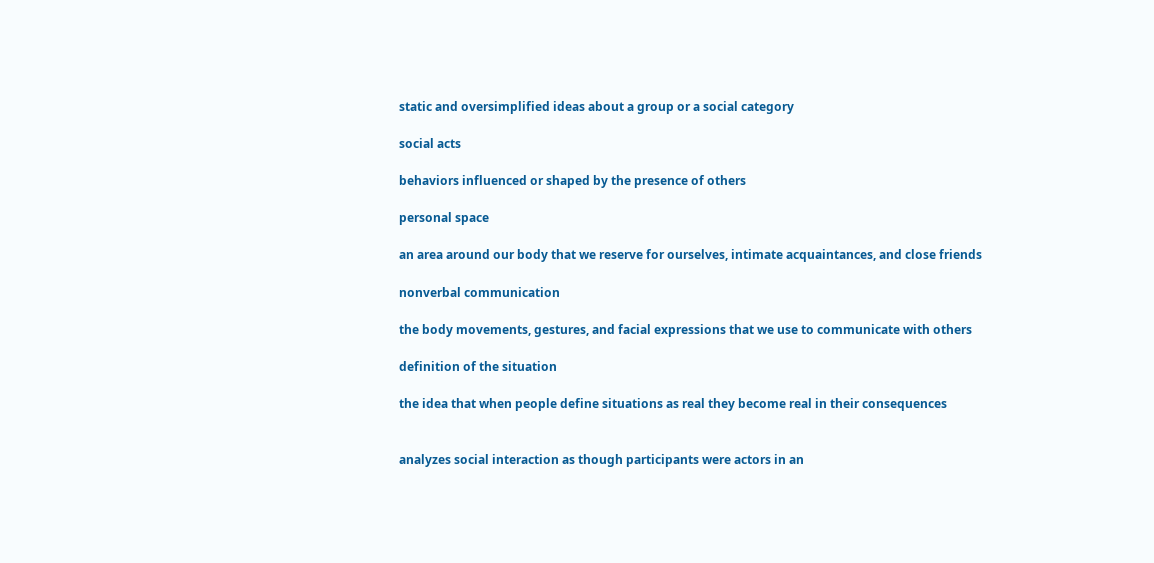static and oversimplified ideas about a group or a social category

social acts

behaviors influenced or shaped by the presence of others

personal space

an area around our body that we reserve for ourselves, intimate acquaintances, and close friends

nonverbal communication

the body movements, gestures, and facial expressions that we use to communicate with others

definition of the situation

the idea that when people define situations as real they become real in their consequences


analyzes social interaction as though participants were actors in an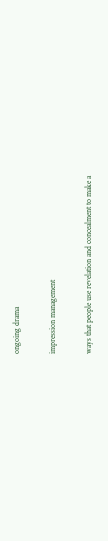ongoing drama

impression management

ways that people use revelation and concealment to make a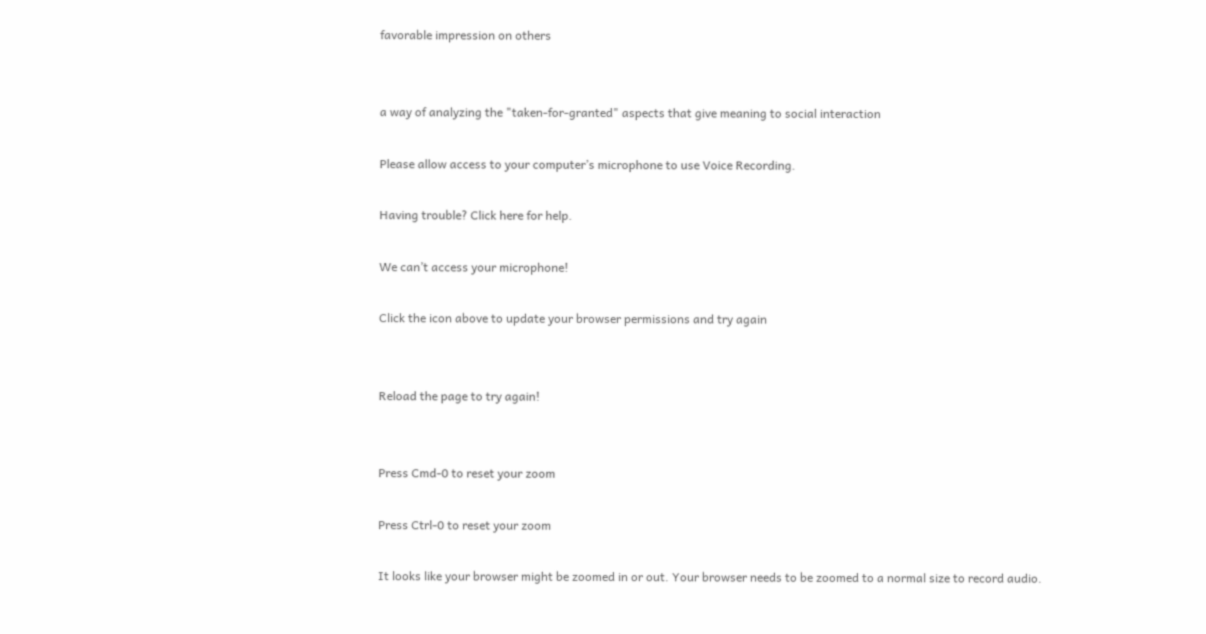favorable impression on others


a way of analyzing the "taken-for-granted" aspects that give meaning to social interaction

Please allow access to your computer’s microphone to use Voice Recording.

Having trouble? Click here for help.

We can’t access your microphone!

Click the icon above to update your browser permissions and try again


Reload the page to try again!


Press Cmd-0 to reset your zoom

Press Ctrl-0 to reset your zoom

It looks like your browser might be zoomed in or out. Your browser needs to be zoomed to a normal size to record audio.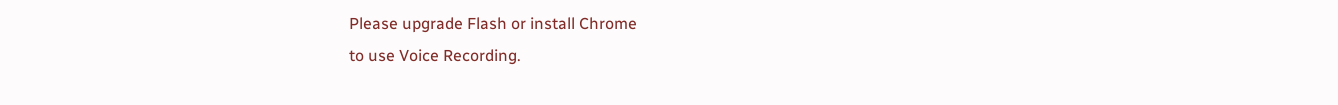Please upgrade Flash or install Chrome
to use Voice Recording.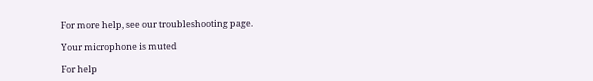For more help, see our troubleshooting page.

Your microphone is muted

For help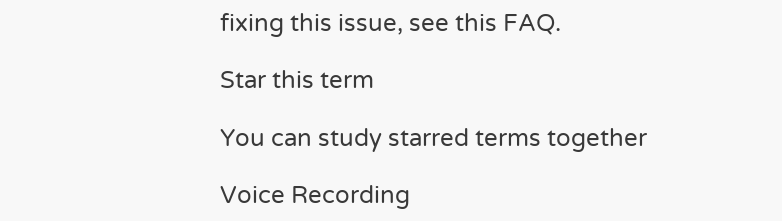fixing this issue, see this FAQ.

Star this term

You can study starred terms together

Voice Recording